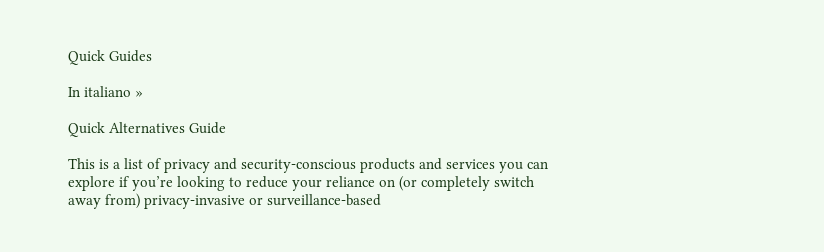Quick Guides

In italiano »

Quick Alternatives Guide

This is a list of privacy and security-conscious products and services you can explore if you’re looking to reduce your reliance on (or completely switch away from) privacy-invasive or surveillance-based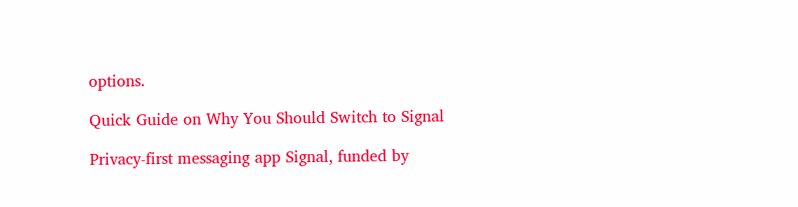options.

Quick Guide on Why You Should Switch to Signal

Privacy-first messaging app Signal, funded by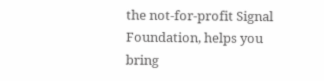the not-for-profit Signal Foundation, helps you bring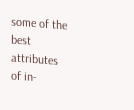some of the best attributes of in-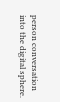person conversation into the digital sphere.